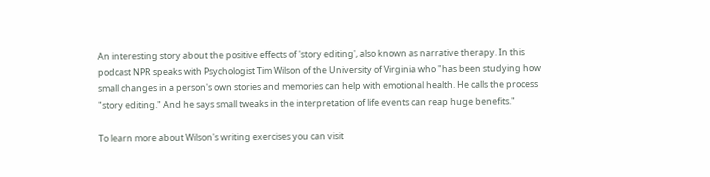An interesting story about the positive effects of 'story editing', also known as narrative therapy. In this podcast NPR speaks with Psychologist Tim Wilson of the University of Virginia who "has been studying how small changes in a person's own stories and memories can help with emotional health. He calls the process "story editing." And he says small tweaks in the interpretation of life events can reap huge benefits."

To learn more about Wilson's writing exercises you can visit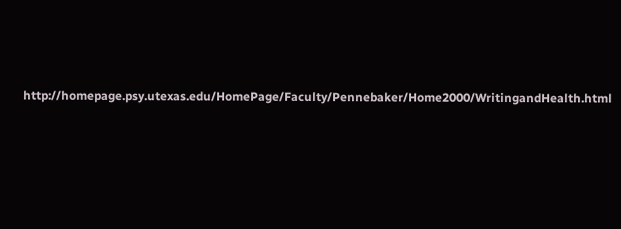http://homepage.psy.utexas.edu/HomePage/Faculty/Pennebaker/Home2000/WritingandHealth.html